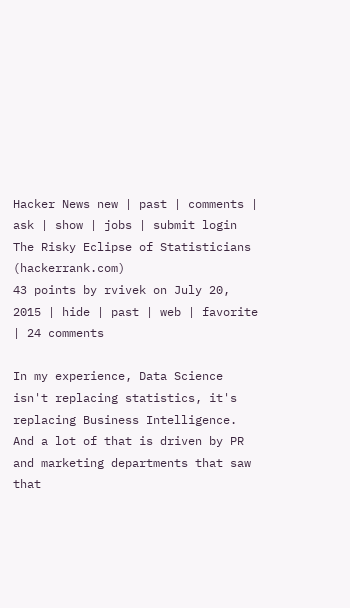Hacker News new | past | comments | ask | show | jobs | submit login
The Risky Eclipse of Statisticians (hackerrank.com)
43 points by rvivek on July 20, 2015 | hide | past | web | favorite | 24 comments

In my experience, Data Science isn't replacing statistics, it's replacing Business Intelligence. And a lot of that is driven by PR and marketing departments that saw that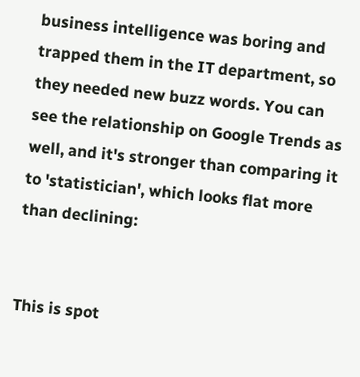business intelligence was boring and trapped them in the IT department, so they needed new buzz words. You can see the relationship on Google Trends as well, and it's stronger than comparing it to 'statistician', which looks flat more than declining:


This is spot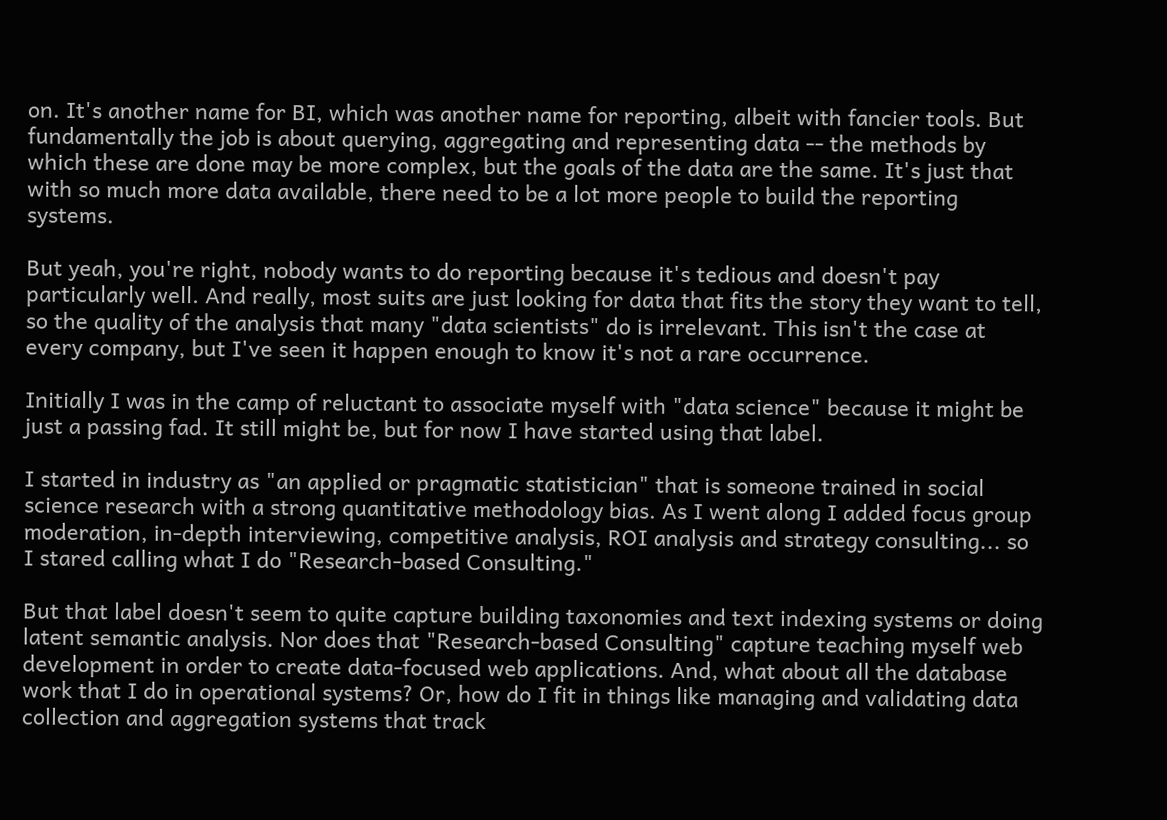on. It's another name for BI, which was another name for reporting, albeit with fancier tools. But fundamentally the job is about querying, aggregating and representing data -- the methods by which these are done may be more complex, but the goals of the data are the same. It's just that with so much more data available, there need to be a lot more people to build the reporting systems.

But yeah, you're right, nobody wants to do reporting because it's tedious and doesn't pay particularly well. And really, most suits are just looking for data that fits the story they want to tell, so the quality of the analysis that many "data scientists" do is irrelevant. This isn't the case at every company, but I've seen it happen enough to know it's not a rare occurrence.

Initially I was in the camp of reluctant to associate myself with "data science" because it might be just a passing fad. It still might be, but for now I have started using that label.

I started in industry as "an applied or pragmatic statistician" that is someone trained in social science research with a strong quantitative methodology bias. As I went along I added focus group moderation, in-depth interviewing, competitive analysis, ROI analysis and strategy consulting... so I stared calling what I do "Research-based Consulting."

But that label doesn't seem to quite capture building taxonomies and text indexing systems or doing latent semantic analysis. Nor does that "Research-based Consulting" capture teaching myself web development in order to create data-focused web applications. And, what about all the database work that I do in operational systems? Or, how do I fit in things like managing and validating data collection and aggregation systems that track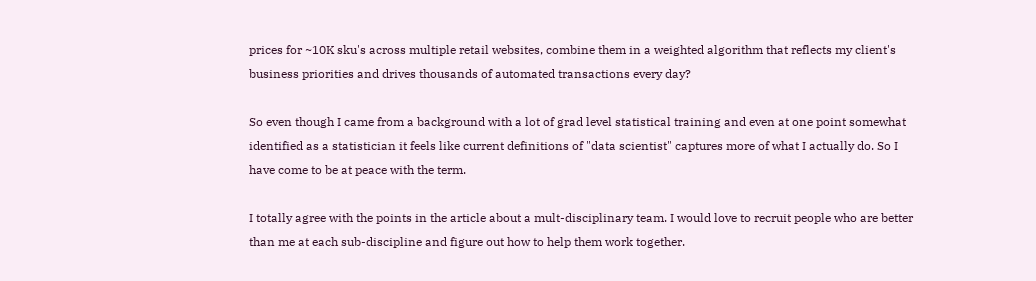prices for ~10K sku's across multiple retail websites, combine them in a weighted algorithm that reflects my client's business priorities and drives thousands of automated transactions every day?

So even though I came from a background with a lot of grad level statistical training and even at one point somewhat identified as a statistician it feels like current definitions of "data scientist" captures more of what I actually do. So I have come to be at peace with the term.

I totally agree with the points in the article about a mult-disciplinary team. I would love to recruit people who are better than me at each sub-discipline and figure out how to help them work together.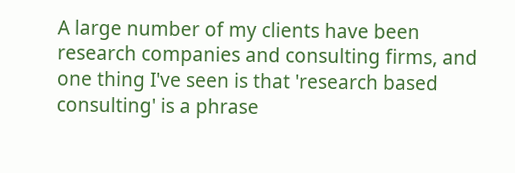A large number of my clients have been research companies and consulting firms, and one thing I've seen is that 'research based consulting' is a phrase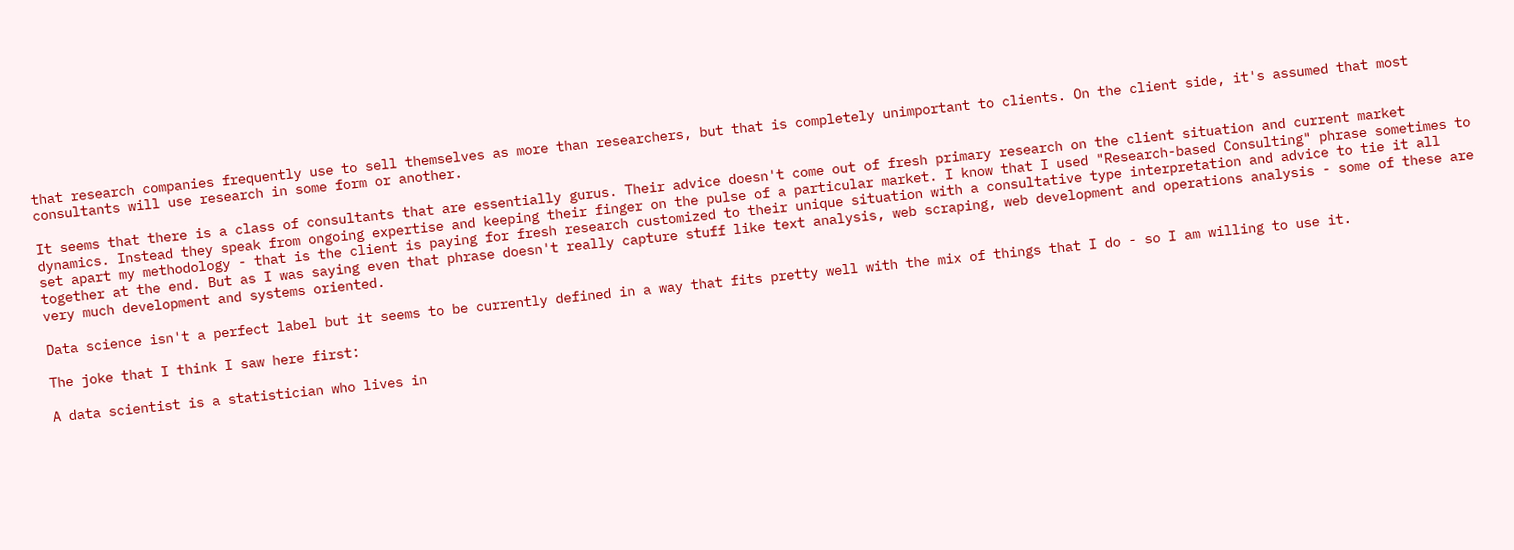that research companies frequently use to sell themselves as more than researchers, but that is completely unimportant to clients. On the client side, it's assumed that most consultants will use research in some form or another.

It seems that there is a class of consultants that are essentially gurus. Their advice doesn't come out of fresh primary research on the client situation and current market dynamics. Instead they speak from ongoing expertise and keeping their finger on the pulse of a particular market. I know that I used "Research-based Consulting" phrase sometimes to set apart my methodology - that is the client is paying for fresh research customized to their unique situation with a consultative type interpretation and advice to tie it all together at the end. But as I was saying even that phrase doesn't really capture stuff like text analysis, web scraping, web development and operations analysis - some of these are very much development and systems oriented.

Data science isn't a perfect label but it seems to be currently defined in a way that fits pretty well with the mix of things that I do - so I am willing to use it.

The joke that I think I saw here first:

A data scientist is a statistician who lives in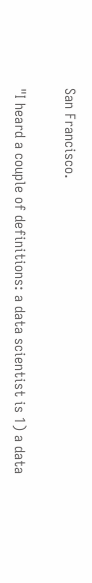San Francisco.

"I heard a couple of definitions: a data scientist is 1) a data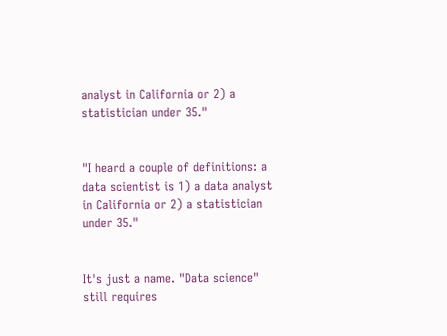analyst in California or 2) a statistician under 35."


"I heard a couple of definitions: a data scientist is 1) a data analyst in California or 2) a statistician under 35."


It's just a name. "Data science" still requires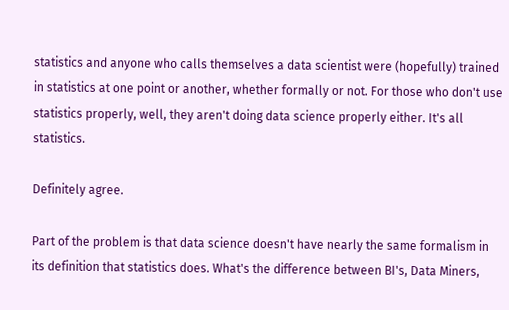statistics and anyone who calls themselves a data scientist were (hopefully) trained in statistics at one point or another, whether formally or not. For those who don't use statistics properly, well, they aren't doing data science properly either. It's all statistics.

Definitely agree.

Part of the problem is that data science doesn't have nearly the same formalism in its definition that statistics does. What's the difference between BI's, Data Miners,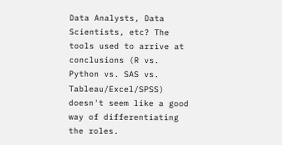Data Analysts, Data Scientists, etc? The tools used to arrive at conclusions (R vs. Python vs. SAS vs. Tableau/Excel/SPSS) doesn't seem like a good way of differentiating the roles.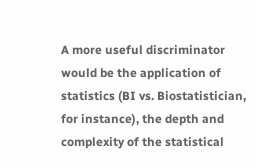A more useful discriminator would be the application of statistics (BI vs. Biostatistician, for instance), the depth and complexity of the statistical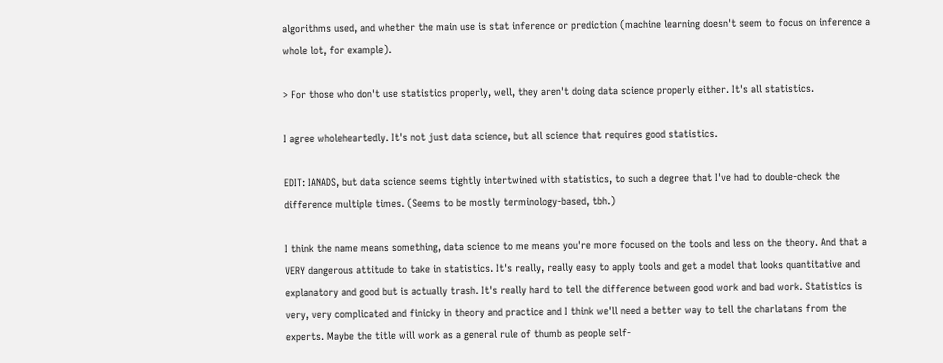algorithms used, and whether the main use is stat inference or prediction (machine learning doesn't seem to focus on inference a whole lot, for example).

> For those who don't use statistics properly, well, they aren't doing data science properly either. It's all statistics.

I agree wholeheartedly. It's not just data science, but all science that requires good statistics.

EDIT: IANADS, but data science seems tightly intertwined with statistics, to such a degree that I've had to double-check the difference multiple times. (Seems to be mostly terminology-based, tbh.)

I think the name means something, data science to me means you're more focused on the tools and less on the theory. And that a VERY dangerous attitude to take in statistics. It's really, really easy to apply tools and get a model that looks quantitative and explanatory and good but is actually trash. It's really hard to tell the difference between good work and bad work. Statistics is very, very complicated and finicky in theory and practice and I think we'll need a better way to tell the charlatans from the experts. Maybe the title will work as a general rule of thumb as people self-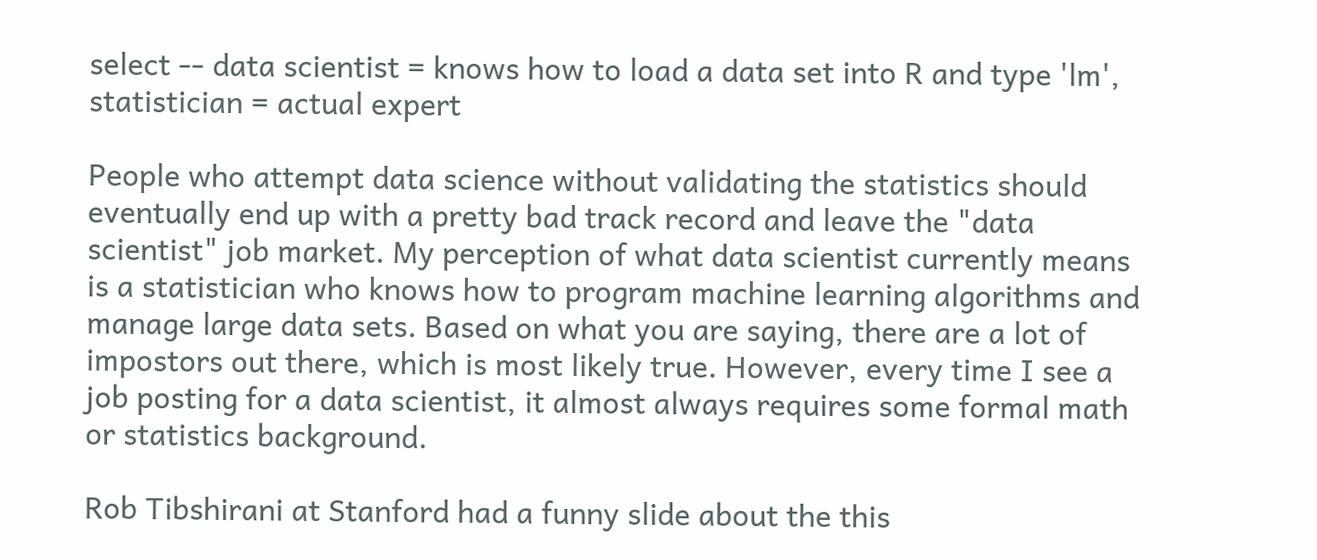select -- data scientist = knows how to load a data set into R and type 'lm', statistician = actual expert

People who attempt data science without validating the statistics should eventually end up with a pretty bad track record and leave the "data scientist" job market. My perception of what data scientist currently means is a statistician who knows how to program machine learning algorithms and manage large data sets. Based on what you are saying, there are a lot of impostors out there, which is most likely true. However, every time I see a job posting for a data scientist, it almost always requires some formal math or statistics background.

Rob Tibshirani at Stanford had a funny slide about the this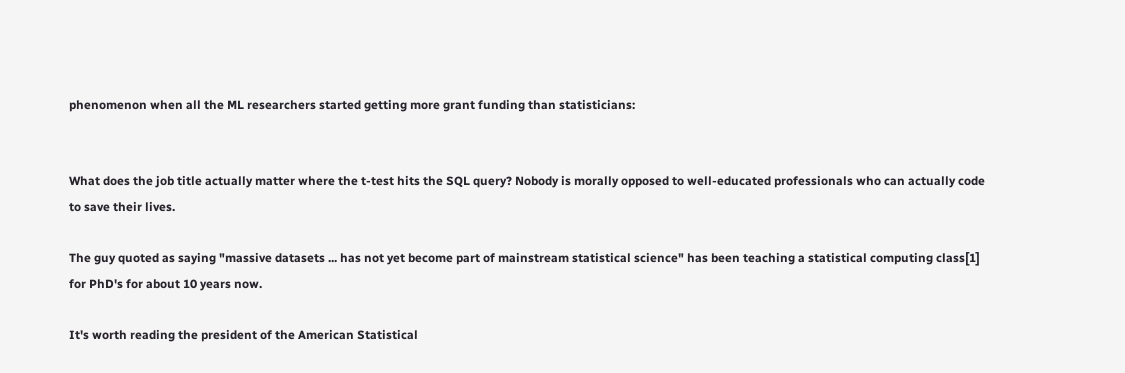phenomenon when all the ML researchers started getting more grant funding than statisticians:


What does the job title actually matter where the t-test hits the SQL query? Nobody is morally opposed to well-educated professionals who can actually code to save their lives.

The guy quoted as saying "massive datasets ... has not yet become part of mainstream statistical science" has been teaching a statistical computing class[1] for PhD's for about 10 years now.

It's worth reading the president of the American Statistical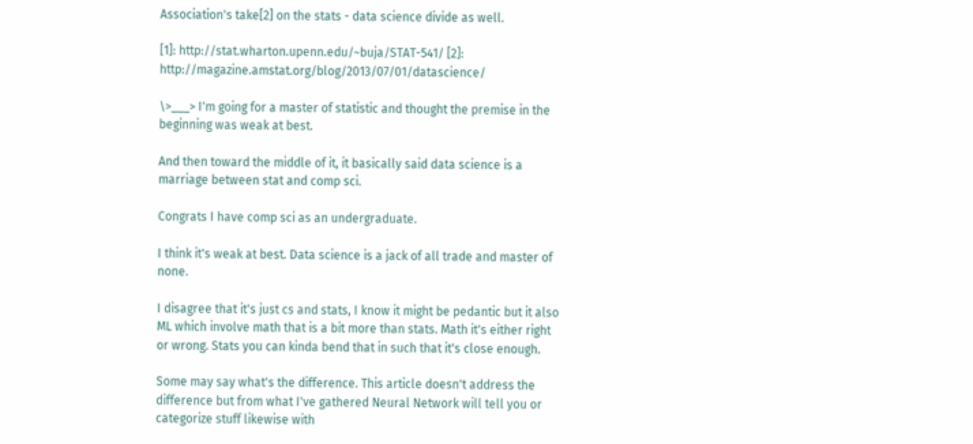Association's take[2] on the stats - data science divide as well.

[1]: http://stat.wharton.upenn.edu/~buja/STAT-541/ [2]: http://magazine.amstat.org/blog/2013/07/01/datascience/

\>___> I'm going for a master of statistic and thought the premise in the beginning was weak at best.

And then toward the middle of it, it basically said data science is a marriage between stat and comp sci.

Congrats I have comp sci as an undergraduate.

I think it's weak at best. Data science is a jack of all trade and master of none.

I disagree that it's just cs and stats, I know it might be pedantic but it also ML which involve math that is a bit more than stats. Math it's either right or wrong. Stats you can kinda bend that in such that it's close enough.

Some may say what's the difference. This article doesn't address the difference but from what I've gathered Neural Network will tell you or categorize stuff likewise with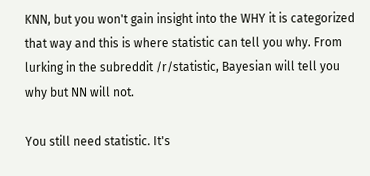KNN, but you won't gain insight into the WHY it is categorized that way and this is where statistic can tell you why. From lurking in the subreddit /r/statistic, Bayesian will tell you why but NN will not.

You still need statistic. It's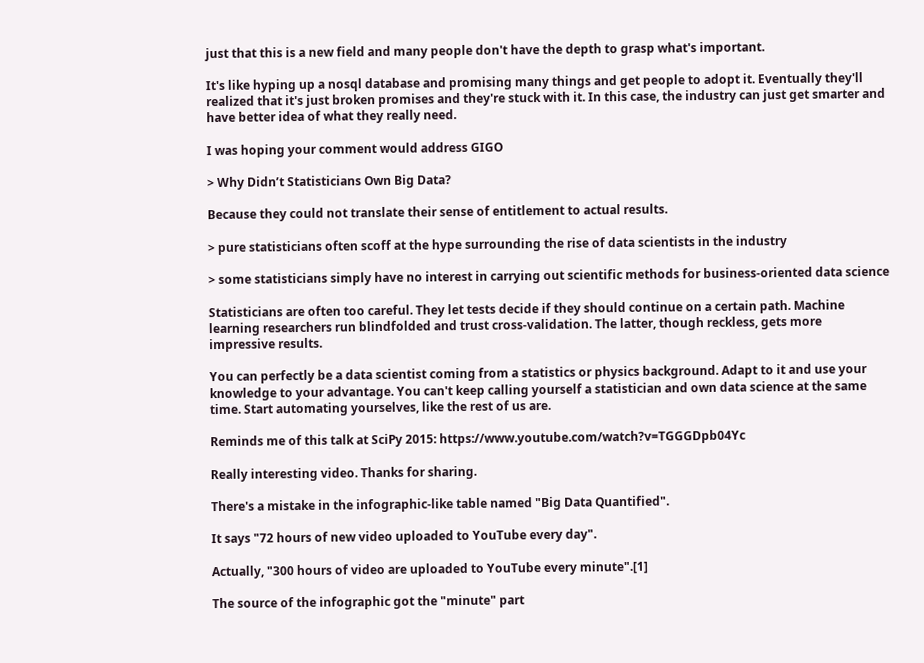just that this is a new field and many people don't have the depth to grasp what's important.

It's like hyping up a nosql database and promising many things and get people to adopt it. Eventually they'll realized that it's just broken promises and they're stuck with it. In this case, the industry can just get smarter and have better idea of what they really need.

I was hoping your comment would address GIGO

> Why Didn’t Statisticians Own Big Data?

Because they could not translate their sense of entitlement to actual results.

> pure statisticians often scoff at the hype surrounding the rise of data scientists in the industry

> some statisticians simply have no interest in carrying out scientific methods for business-oriented data science

Statisticians are often too careful. They let tests decide if they should continue on a certain path. Machine learning researchers run blindfolded and trust cross-validation. The latter, though reckless, gets more impressive results.

You can perfectly be a data scientist coming from a statistics or physics background. Adapt to it and use your knowledge to your advantage. You can't keep calling yourself a statistician and own data science at the same time. Start automating yourselves, like the rest of us are.

Reminds me of this talk at SciPy 2015: https://www.youtube.com/watch?v=TGGGDpb04Yc

Really interesting video. Thanks for sharing.

There's a mistake in the infographic-like table named "Big Data Quantified".

It says "72 hours of new video uploaded to YouTube every day".

Actually, "300 hours of video are uploaded to YouTube every minute".[1]

The source of the infographic got the "minute" part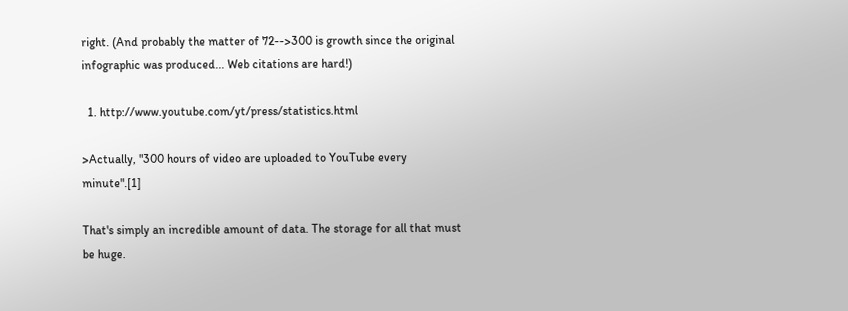right. (And probably the matter of 72-->300 is growth since the original infographic was produced... Web citations are hard!)

  1. http://www.youtube.com/yt/press/statistics.html

>Actually, "300 hours of video are uploaded to YouTube every minute".[1]

That's simply an incredible amount of data. The storage for all that must be huge.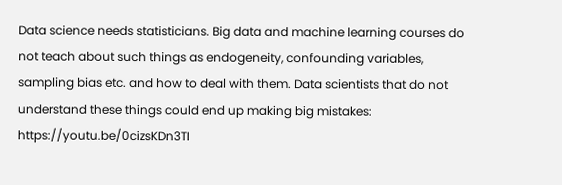Data science needs statisticians. Big data and machine learning courses do not teach about such things as endogeneity, confounding variables, sampling bias etc. and how to deal with them. Data scientists that do not understand these things could end up making big mistakes: https://youtu.be/0cizsKDn3TI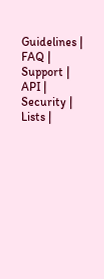Guidelines | FAQ | Support | API | Security | Lists |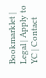Bookmarklet | Legal | Apply to YC | Contact